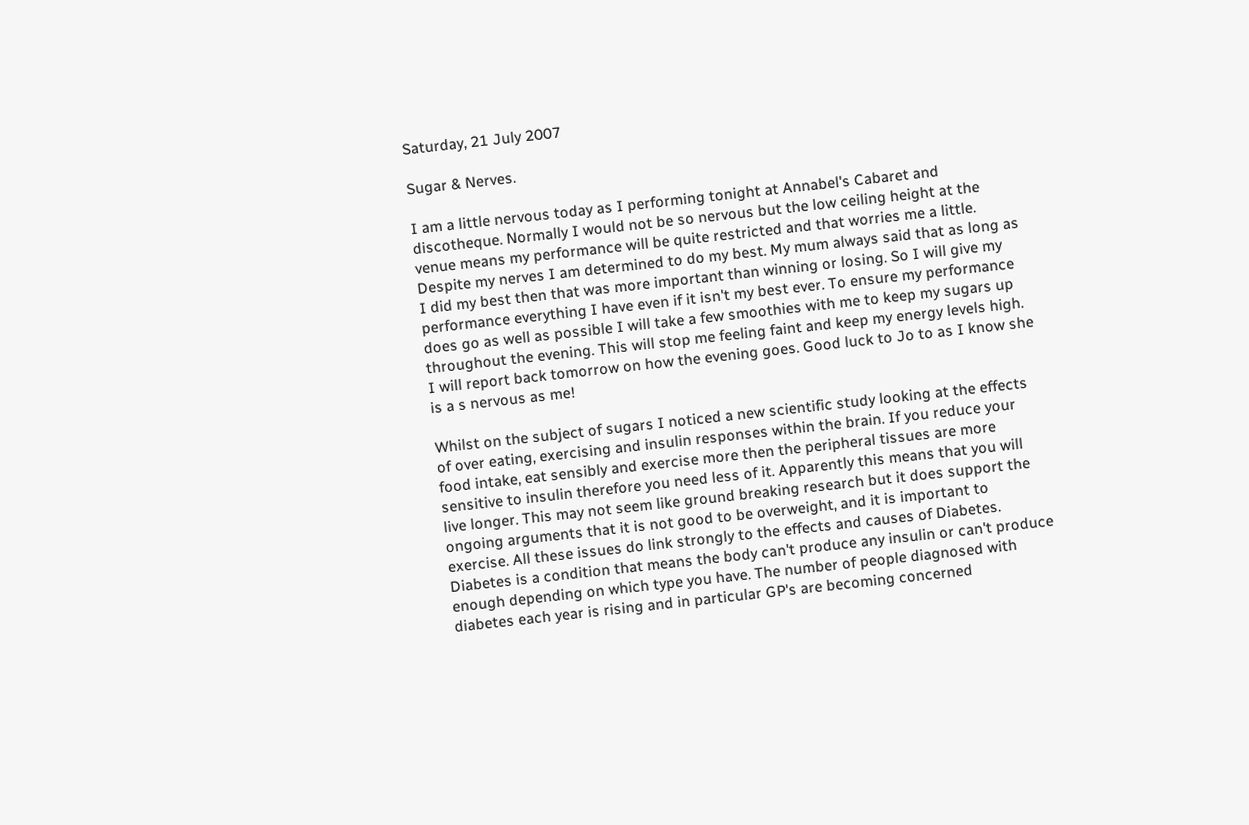Saturday, 21 July 2007

Sugar & Nerves.

I am a little nervous today as I performing tonight at Annabel's Cabaret and discotheque. Normally I would not be so nervous but the low ceiling height at the venue means my performance will be quite restricted and that worries me a little. Despite my nerves I am determined to do my best. My mum always said that as long as I did my best then that was more important than winning or losing. So I will give my performance everything I have even if it isn't my best ever. To ensure my performance does go as well as possible I will take a few smoothies with me to keep my sugars up throughout the evening. This will stop me feeling faint and keep my energy levels high. I will report back tomorrow on how the evening goes. Good luck to Jo to as I know she is a s nervous as me!

Whilst on the subject of sugars I noticed a new scientific study looking at the effects of over eating, exercising and insulin responses within the brain. If you reduce your food intake, eat sensibly and exercise more then the peripheral tissues are more sensitive to insulin therefore you need less of it. Apparently this means that you will live longer. This may not seem like ground breaking research but it does support the ongoing arguments that it is not good to be overweight, and it is important to exercise. All these issues do link strongly to the effects and causes of Diabetes. Diabetes is a condition that means the body can't produce any insulin or can't produce enough depending on which type you have. The number of people diagnosed with diabetes each year is rising and in particular GP's are becoming concerned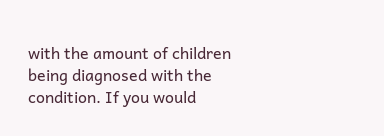with the amount of children being diagnosed with the condition. If you would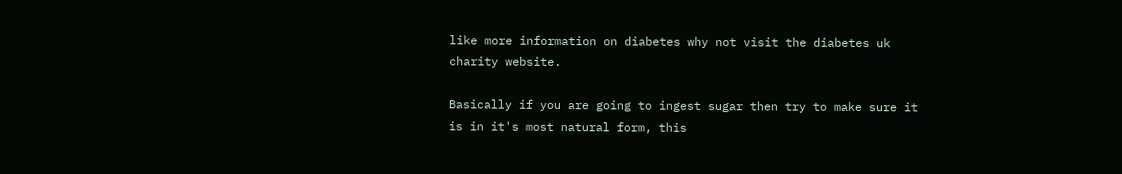like more information on diabetes why not visit the diabetes uk charity website.

Basically if you are going to ingest sugar then try to make sure it is in it's most natural form, this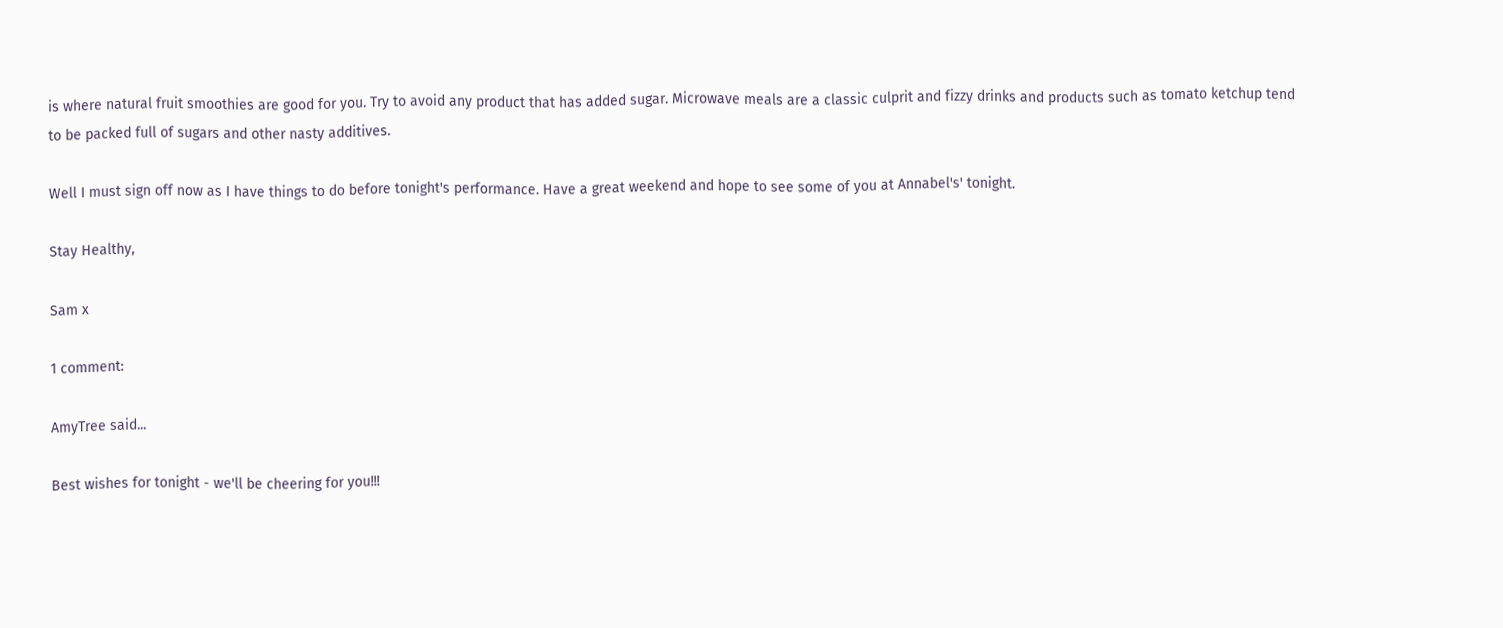is where natural fruit smoothies are good for you. Try to avoid any product that has added sugar. Microwave meals are a classic culprit and fizzy drinks and products such as tomato ketchup tend to be packed full of sugars and other nasty additives.

Well I must sign off now as I have things to do before tonight's performance. Have a great weekend and hope to see some of you at Annabel's' tonight.

Stay Healthy,

Sam x

1 comment:

AmyTree said...

Best wishes for tonight - we'll be cheering for you!!!